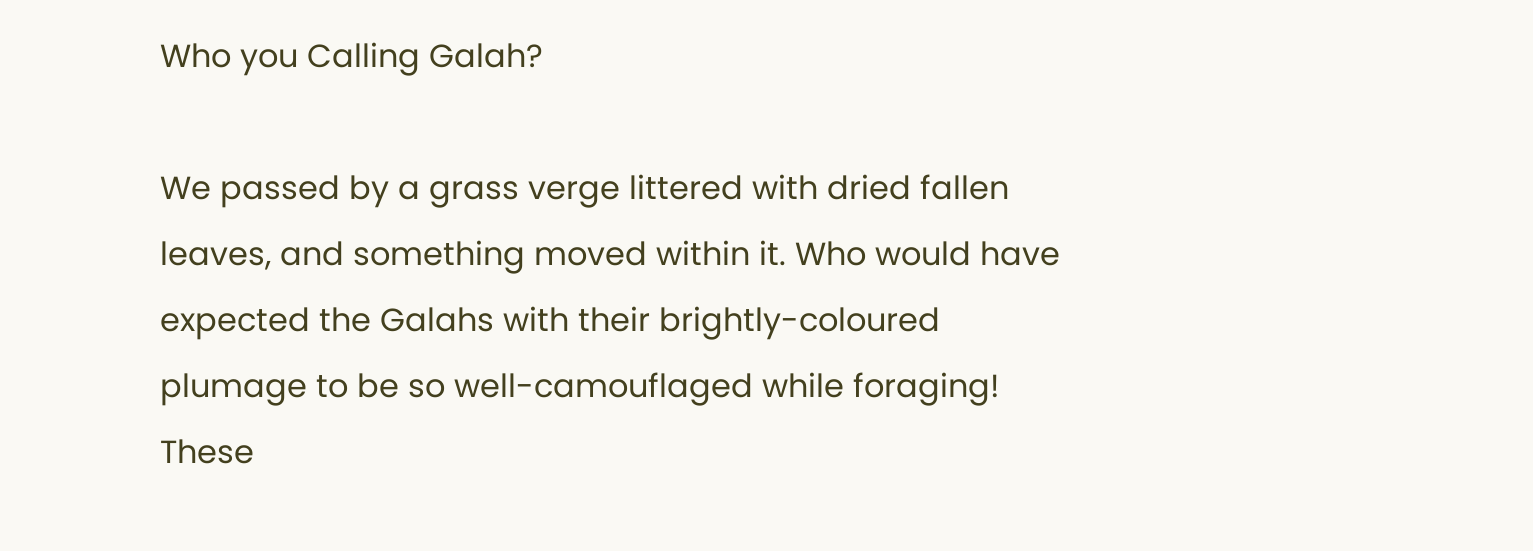Who you Calling Galah?

We passed by a grass verge littered with dried fallen leaves, and something moved within it. Who would have expected the Galahs with their brightly-coloured plumage to be so well-camouflaged while foraging! These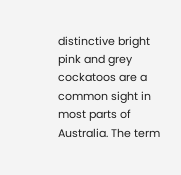distinctive bright pink and grey cockatoos are a common sight in most parts of Australia. The term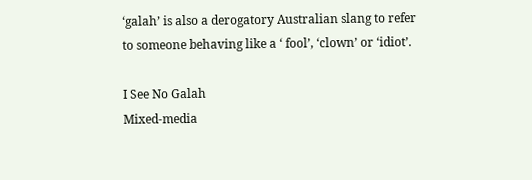‘galah’ is also a derogatory Australian slang to refer to someone behaving like a ‘ fool’, ‘clown’ or ‘idiot’.

I See No Galah
Mixed-media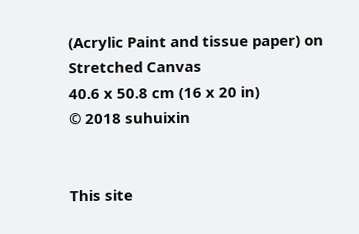(Acrylic Paint and tissue paper) on Stretched Canvas
40.6 x 50.8 cm (16 x 20 in)
© 2018 suhuixin


This site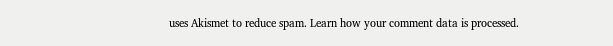uses Akismet to reduce spam. Learn how your comment data is processed.